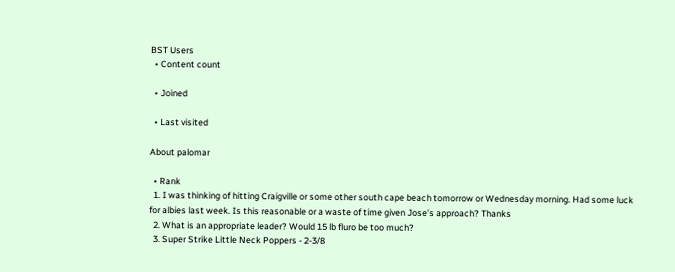BST Users
  • Content count

  • Joined

  • Last visited

About palomar

  • Rank
  1. I was thinking of hitting Craigville or some other south cape beach tomorrow or Wednesday morning. Had some luck for albies last week. Is this reasonable or a waste of time given Jose's approach? Thanks
  2. What is an appropriate leader? Would 15 lb fluro be too much?
  3. Super Strike Little Neck Poppers - 2-3/8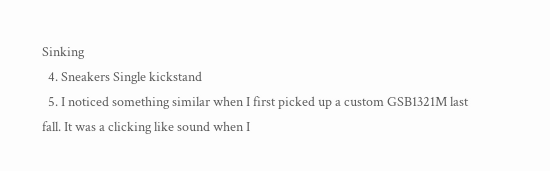Sinking
  4. Sneakers Single kickstand
  5. I noticed something similar when I first picked up a custom GSB1321M last fall. It was a clicking like sound when I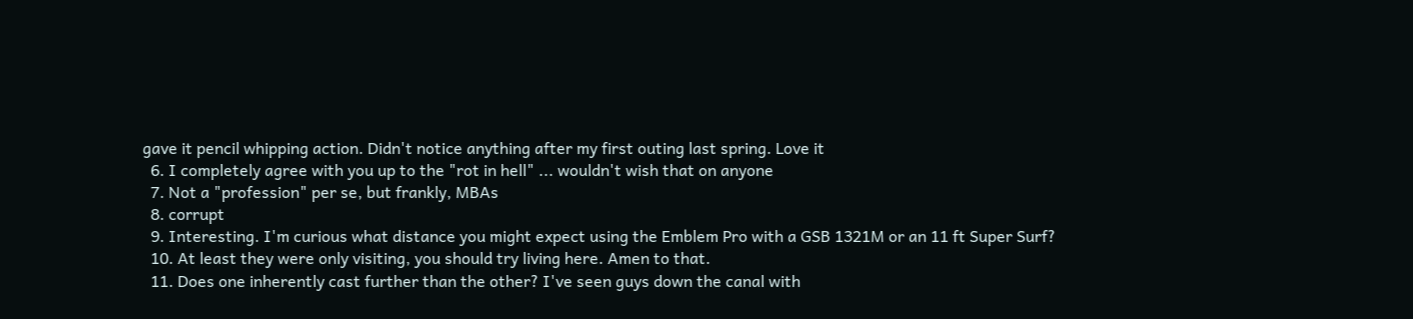gave it pencil whipping action. Didn't notice anything after my first outing last spring. Love it
  6. I completely agree with you up to the "rot in hell" ... wouldn't wish that on anyone
  7. Not a "profession" per se, but frankly, MBAs
  8. corrupt
  9. Interesting. I'm curious what distance you might expect using the Emblem Pro with a GSB 1321M or an 11 ft Super Surf?
  10. At least they were only visiting, you should try living here. Amen to that.
  11. Does one inherently cast further than the other? I've seen guys down the canal with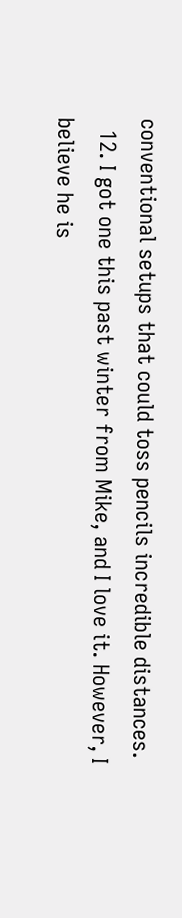conventional setups that could toss pencils incredible distances.
  12. I got one this past winter from Mike, and I love it. However, I believe he is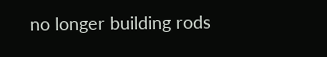no longer building rods